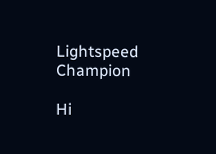Lightspeed Champion

Hi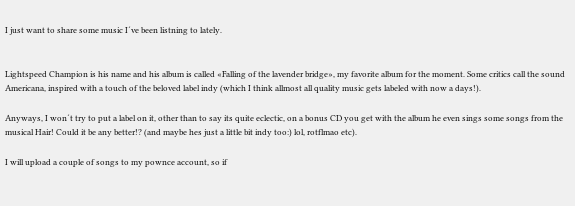I just want to share some music I´ve been listning to lately.


Lightspeed Champion is his name and his album is called «Falling of the lavender bridge», my favorite album for the moment. Some critics call the sound Americana, inspired with a touch of the beloved label indy (which I think allmost all quality music gets labeled with now a days!).

Anyways, I won´t try to put a label on it, other than to say its quite eclectic, on a bonus CD you get with the album he even sings some songs from the musical Hair! Could it be any better!? (and maybe hes just a little bit indy too:) lol, rotflmao etc).

I will upload a couple of songs to my pownce account, so if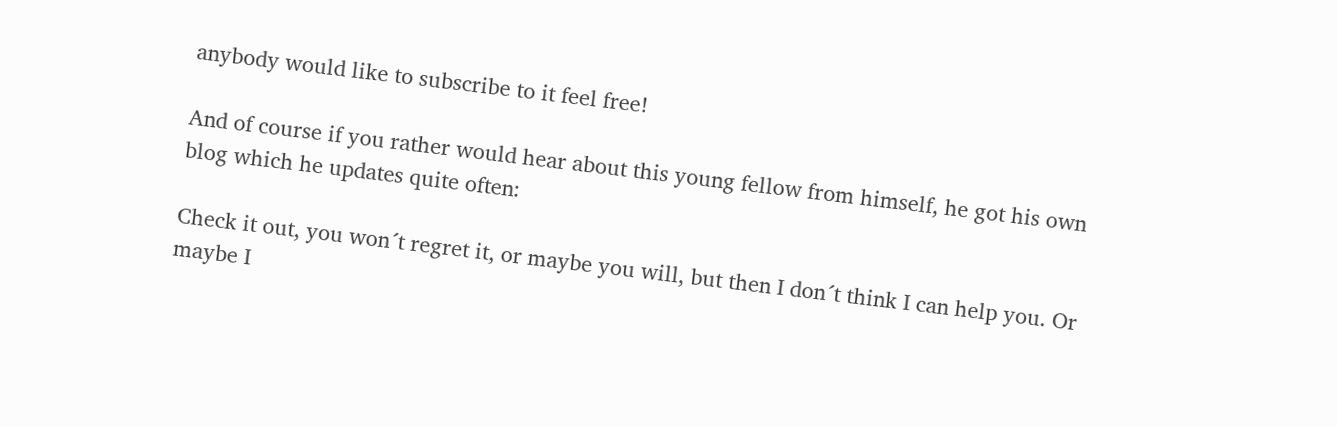anybody would like to subscribe to it feel free!

And of course if you rather would hear about this young fellow from himself, he got his own blog which he updates quite often:

Check it out, you won´t regret it, or maybe you will, but then I don´t think I can help you. Or maybe I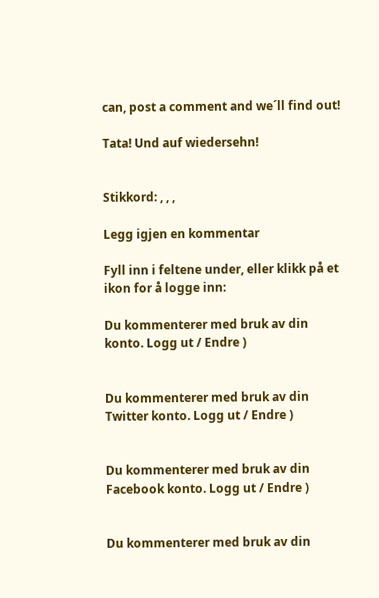can, post a comment and we´ll find out!

Tata! Und auf wiedersehn!


Stikkord: , , ,

Legg igjen en kommentar

Fyll inn i feltene under, eller klikk på et ikon for å logge inn:

Du kommenterer med bruk av din konto. Logg ut / Endre )


Du kommenterer med bruk av din Twitter konto. Logg ut / Endre )


Du kommenterer med bruk av din Facebook konto. Logg ut / Endre )


Du kommenterer med bruk av din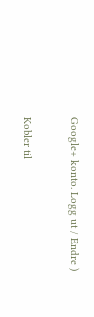Google+ konto. Logg ut / Endre )

Kobler til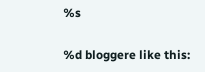%s

%d bloggere like this: